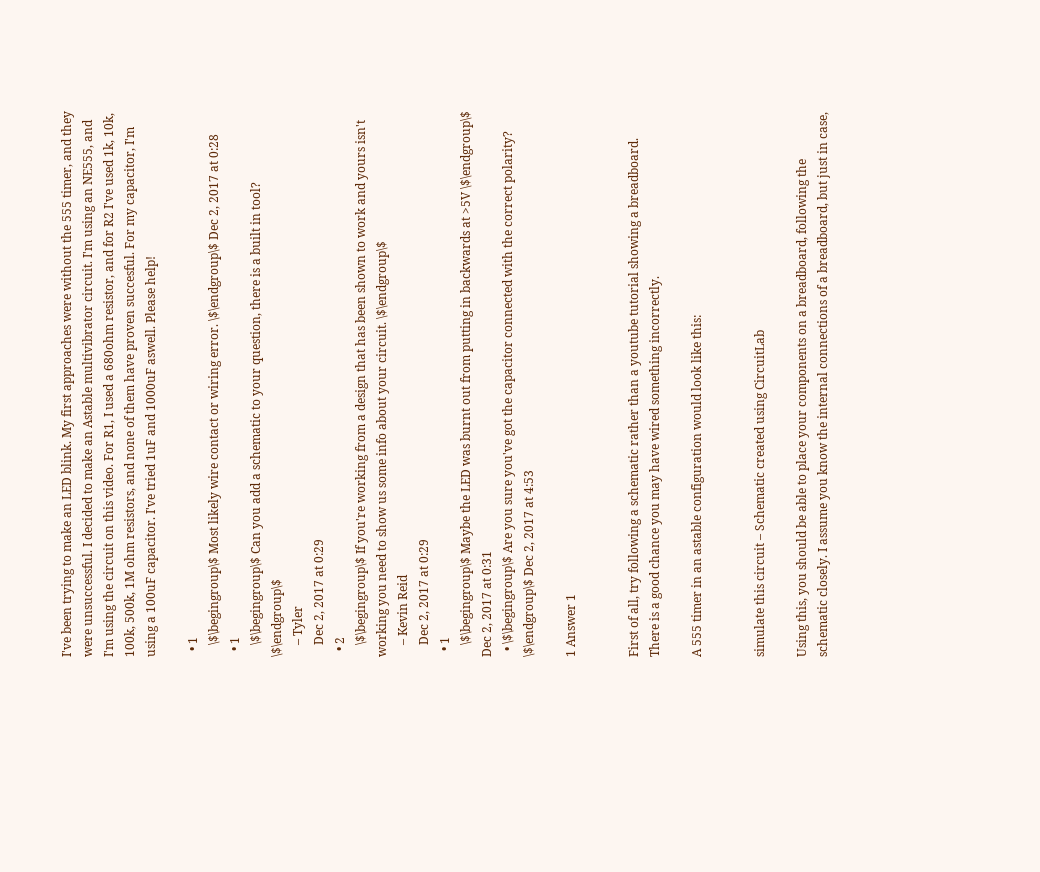I've been trying to make an LED blink. My first approaches were without the 555 timer, and they were unsuccessful. I decided to make an Astable multivibrator circuit. I'm using an NE555, and I'm using the circuit on this video. For R1, I used a 680ohm resistor, and for R2 I've used 1k, 10k, 100k, 500k, 1M ohm resistors, and none of them have proven succesful. For my capacitor, I'm using a 100uF capacitor. I've tried 1uF and 1000uF aswell. Please help!

  • 1
    \$\begingroup\$ Most likely wire contact or wiring error. \$\endgroup\$ Dec 2, 2017 at 0:28
  • 1
    \$\begingroup\$ Can you add a schematic to your question, there is a built in tool? \$\endgroup\$
    – Tyler
    Dec 2, 2017 at 0:29
  • 2
    \$\begingroup\$ If you're working from a design that has been shown to work and yours isn't working you need to show us some info about your circuit. \$\endgroup\$
    – Kevin Reid
    Dec 2, 2017 at 0:29
  • 1
    \$\begingroup\$ Maybe the LED was burnt out from putting in backwards at >5V \$\endgroup\$ Dec 2, 2017 at 0:31
  • \$\begingroup\$ Are you sure you've got the capacitor connected with the correct polarity? \$\endgroup\$ Dec 2, 2017 at 4:53

1 Answer 1


First of all, try following a schematic rather than a youtube tutorial showing a breadboard. There is a good chance you may have wired something incorrectly.

A 555 timer in an astable configuration would look like this:


simulate this circuit – Schematic created using CircuitLab

Using this, you should be able to place your components on a breadboard, following the schematic closely. I assume you know the internal connections of a breadboard, but just in case,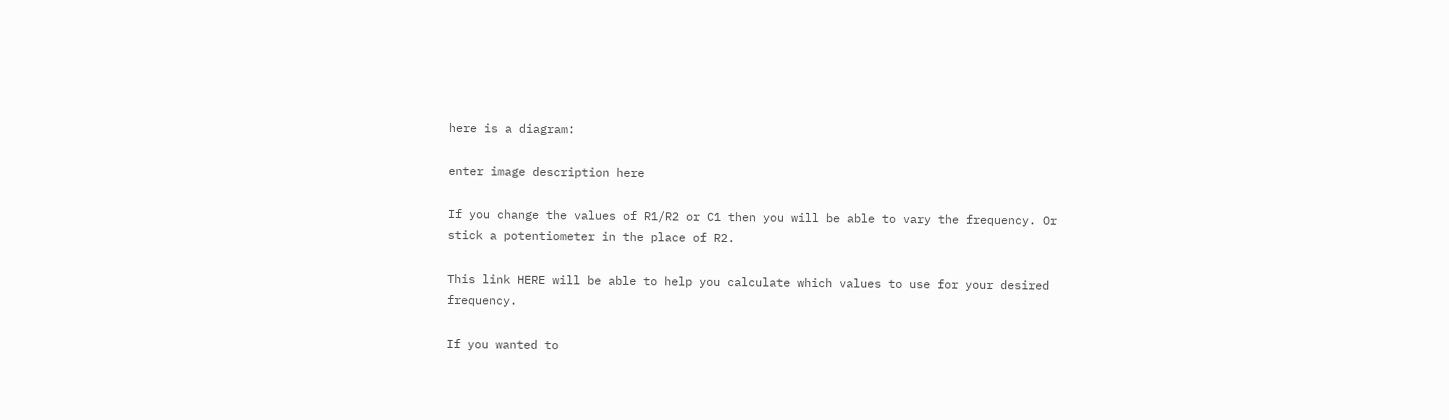here is a diagram:

enter image description here

If you change the values of R1/R2 or C1 then you will be able to vary the frequency. Or stick a potentiometer in the place of R2.

This link HERE will be able to help you calculate which values to use for your desired frequency.

If you wanted to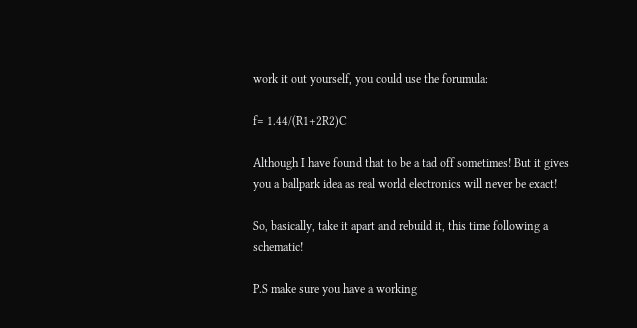work it out yourself, you could use the forumula:

f= 1.44/(R1+2R2)C

Although I have found that to be a tad off sometimes! But it gives you a ballpark idea as real world electronics will never be exact!

So, basically, take it apart and rebuild it, this time following a schematic!

P.S make sure you have a working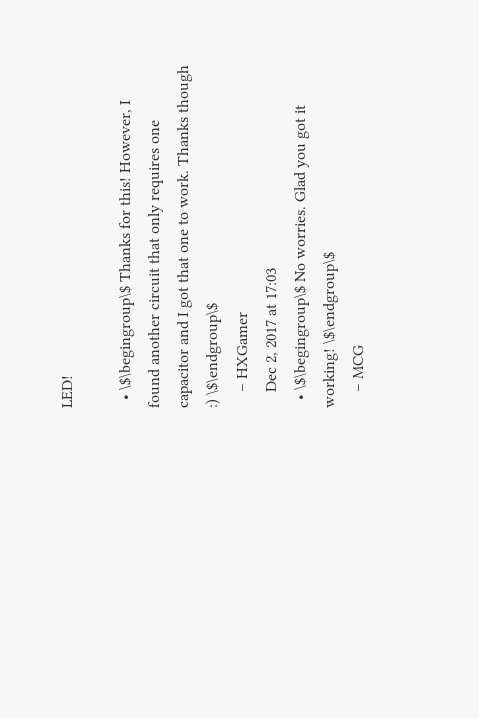LED!

  • \$\begingroup\$ Thanks for this! However, I found another circuit that only requires one capacitor and I got that one to work. Thanks though :) \$\endgroup\$
    – HXGamer
    Dec 2, 2017 at 17:03
  • \$\begingroup\$ No worries. Glad you got it working! \$\endgroup\$
    – MCG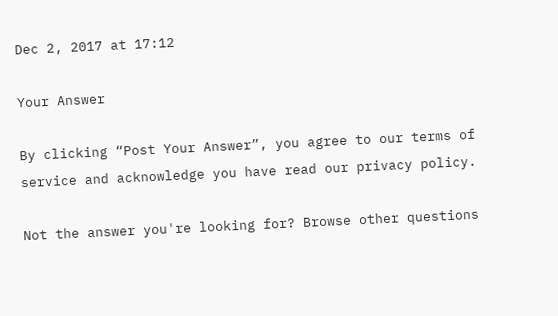Dec 2, 2017 at 17:12

Your Answer

By clicking “Post Your Answer”, you agree to our terms of service and acknowledge you have read our privacy policy.

Not the answer you're looking for? Browse other questions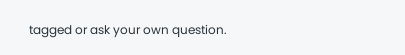tagged or ask your own question.